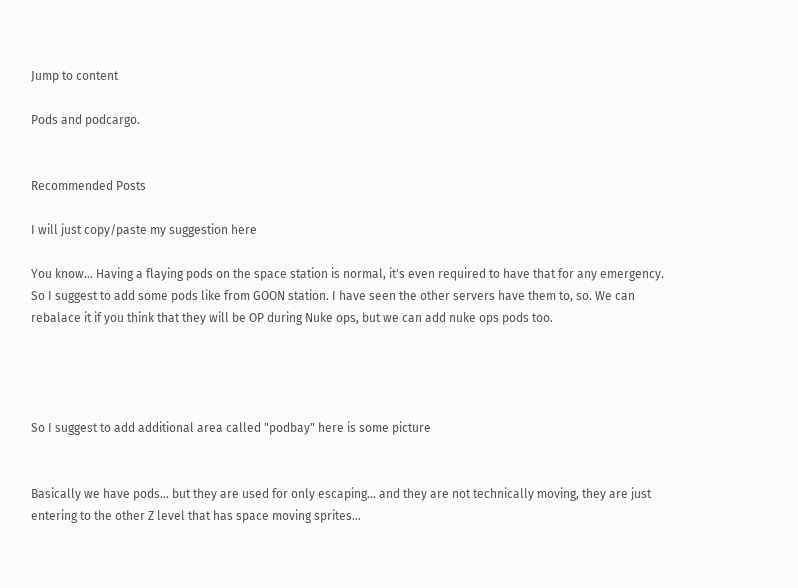Jump to content

Pods and podcargo.


Recommended Posts

I will just copy/paste my suggestion here

You know... Having a flaying pods on the space station is normal, it's even required to have that for any emergency. So I suggest to add some pods like from GOON station. I have seen the other servers have them to, so. We can rebalace it if you think that they will be OP during Nuke ops, but we can add nuke ops pods too.




So I suggest to add additional area called "podbay" here is some picture


Basically we have pods... but they are used for only escaping... and they are not technically moving, they are just entering to the other Z level that has space moving sprites...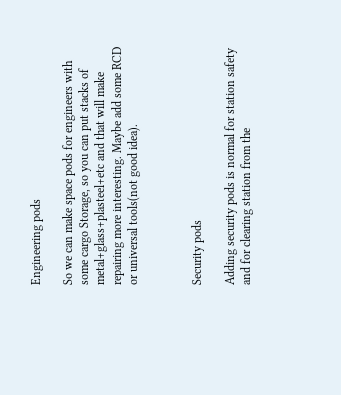Engineering pods

So we can make space pods for engineers with some cargo Storage, so you can put stacks of metal+glass+plasteel+etc and that will make repairing more interesting. Maybe add some RCD or universal tools(not good idea).



Security pods

Adding security pods is normal for station safety and for clearing station from the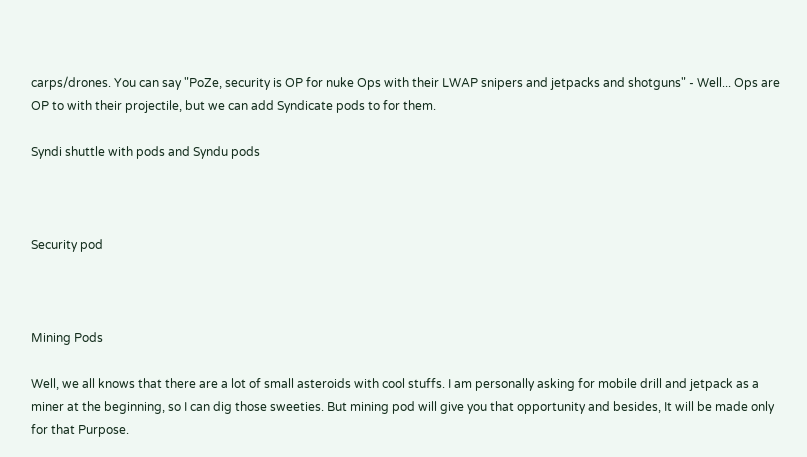carps/drones. You can say "PoZe, security is OP for nuke Ops with their LWAP snipers and jetpacks and shotguns" - Well... Ops are OP to with their projectile, but we can add Syndicate pods to for them.

Syndi shuttle with pods and Syndu pods



Security pod



Mining Pods

Well, we all knows that there are a lot of small asteroids with cool stuffs. I am personally asking for mobile drill and jetpack as a miner at the beginning, so I can dig those sweeties. But mining pod will give you that opportunity and besides, It will be made only for that Purpose.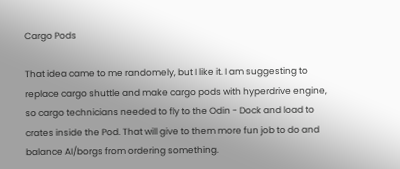Cargo Pods

That idea came to me randomely, but I like it. I am suggesting to replace cargo shuttle and make cargo pods with hyperdrive engine, so cargo technicians needed to fly to the Odin - Dock and load to crates inside the Pod. That will give to them more fun job to do and balance AI/borgs from ordering something.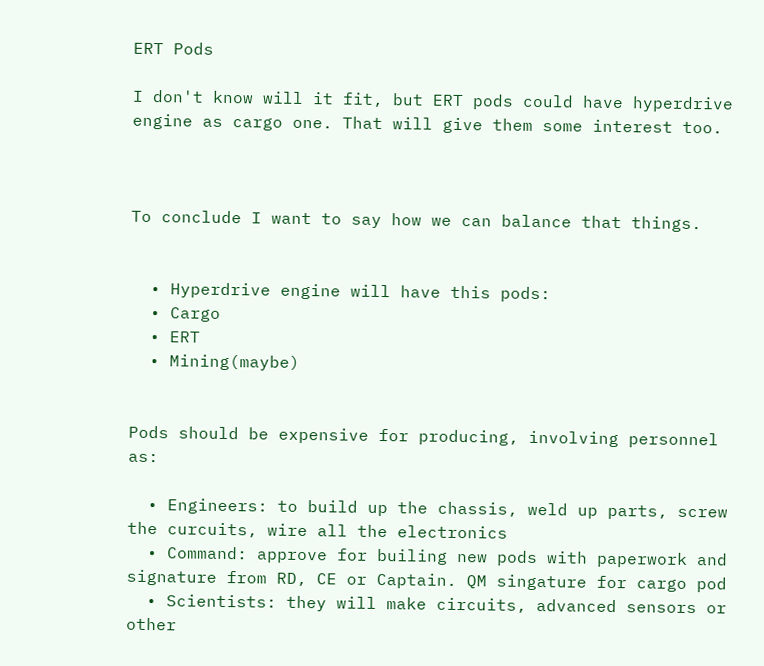ERT Pods

I don't know will it fit, but ERT pods could have hyperdrive engine as cargo one. That will give them some interest too.



To conclude I want to say how we can balance that things.


  • Hyperdrive engine will have this pods:
  • Cargo
  • ERT
  • Mining(maybe)


Pods should be expensive for producing, involving personnel as:

  • Engineers: to build up the chassis, weld up parts, screw the curcuits, wire all the electronics
  • Command: approve for builing new pods with paperwork and signature from RD, CE or Captain. QM singature for cargo pod
  • Scientists: they will make circuits, advanced sensors or other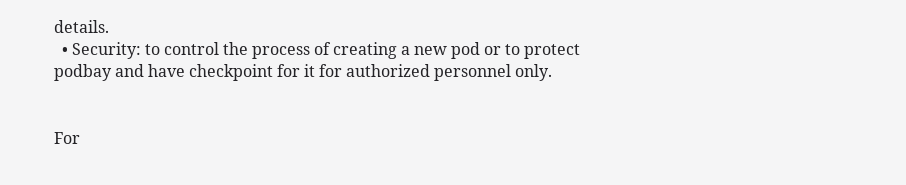details.
  • Security: to control the process of creating a new pod or to protect podbay and have checkpoint for it for authorized personnel only.


For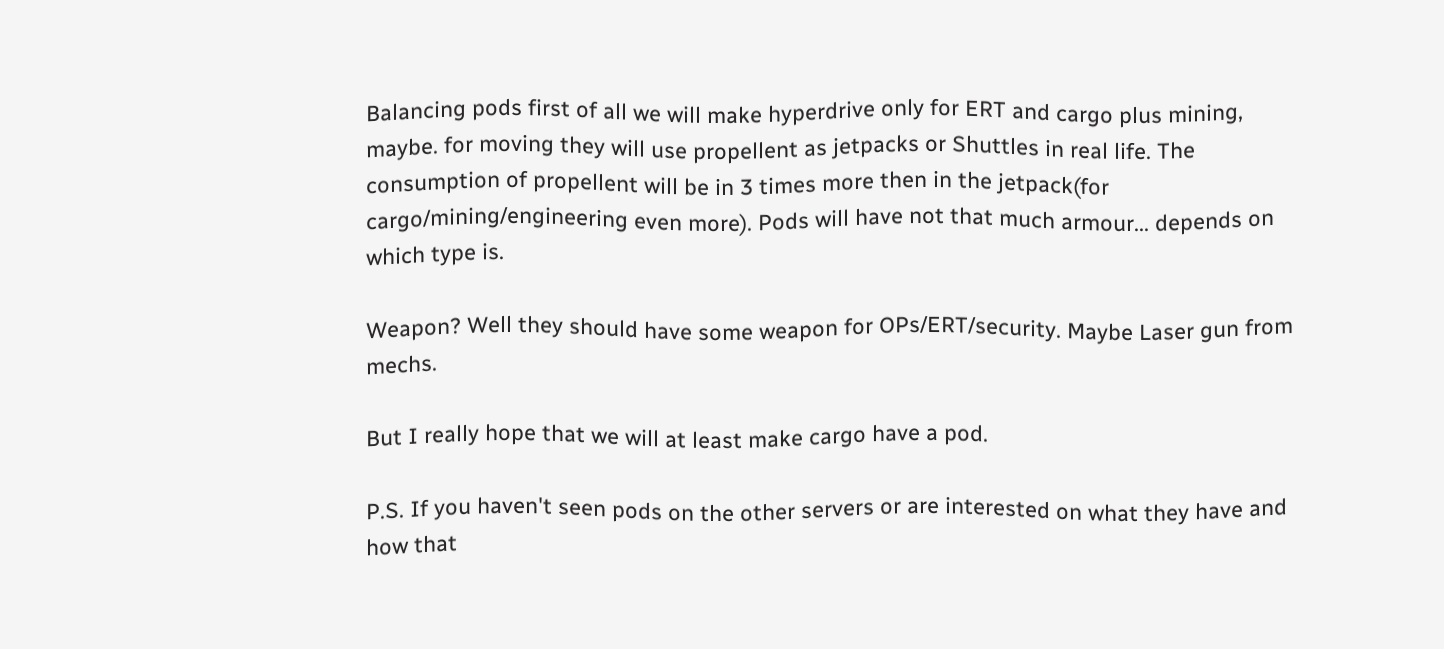Balancing pods first of all we will make hyperdrive only for ERT and cargo plus mining, maybe. for moving they will use propellent as jetpacks or Shuttles in real life. The consumption of propellent will be in 3 times more then in the jetpack(for cargo/mining/engineering even more). Pods will have not that much armour... depends on which type is.

Weapon? Well they should have some weapon for OPs/ERT/security. Maybe Laser gun from mechs.

But I really hope that we will at least make cargo have a pod.

P.S. If you haven't seen pods on the other servers or are interested on what they have and how that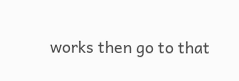works then go to that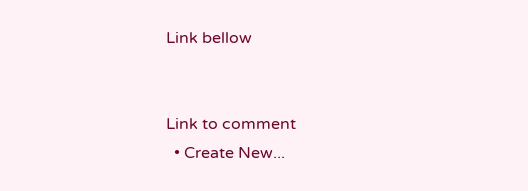Link bellow


Link to comment
  • Create New...